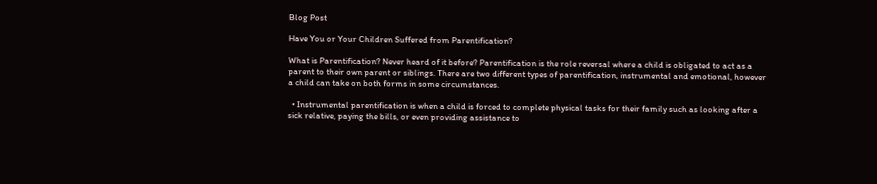Blog Post

Have You or Your Children Suffered from Parentification?

What is Parentification? Never heard of it before? Parentification is the role reversal where a child is obligated to act as a parent to their own parent or siblings. There are two different types of parentification, instrumental and emotional, however a child can take on both forms in some circumstances.

  • Instrumental parentification is when a child is forced to complete physical tasks for their family such as looking after a sick relative, paying the bills, or even providing assistance to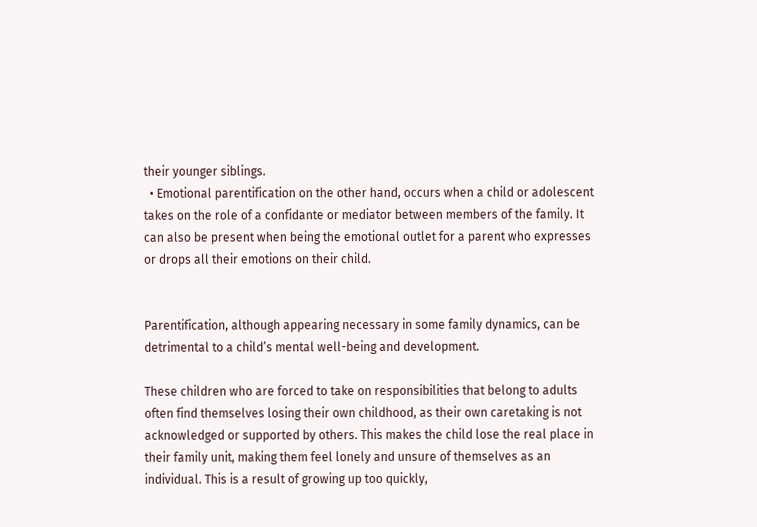their younger siblings.
  • Emotional parentification on the other hand, occurs when a child or adolescent takes on the role of a confidante or mediator between members of the family. It can also be present when being the emotional outlet for a parent who expresses or drops all their emotions on their child.


Parentification, although appearing necessary in some family dynamics, can be detrimental to a child’s mental well-being and development.

These children who are forced to take on responsibilities that belong to adults often find themselves losing their own childhood, as their own caretaking is not acknowledged or supported by others. This makes the child lose the real place in their family unit, making them feel lonely and unsure of themselves as an individual. This is a result of growing up too quickly,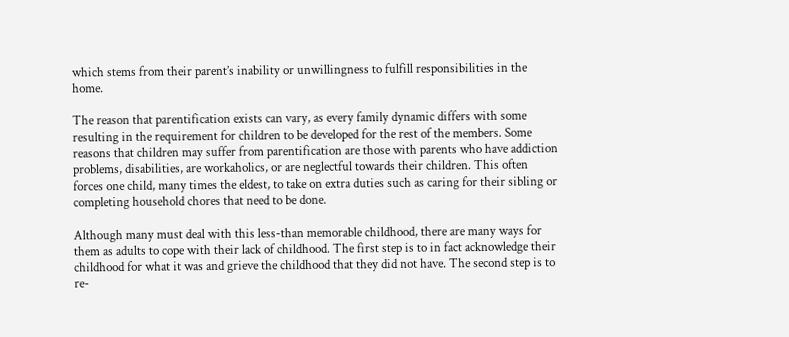which stems from their parent’s inability or unwillingness to fulfill responsibilities in the home.

The reason that parentification exists can vary, as every family dynamic differs with some resulting in the requirement for children to be developed for the rest of the members. Some reasons that children may suffer from parentification are those with parents who have addiction problems, disabilities, are workaholics, or are neglectful towards their children. This often forces one child, many times the eldest, to take on extra duties such as caring for their sibling or completing household chores that need to be done.

Although many must deal with this less-than memorable childhood, there are many ways for them as adults to cope with their lack of childhood. The first step is to in fact acknowledge their childhood for what it was and grieve the childhood that they did not have. The second step is to re-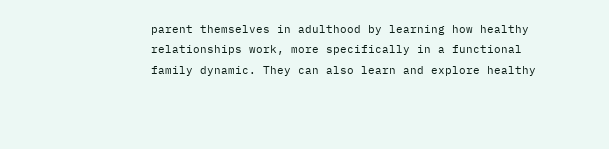parent themselves in adulthood by learning how healthy relationships work, more specifically in a functional family dynamic. They can also learn and explore healthy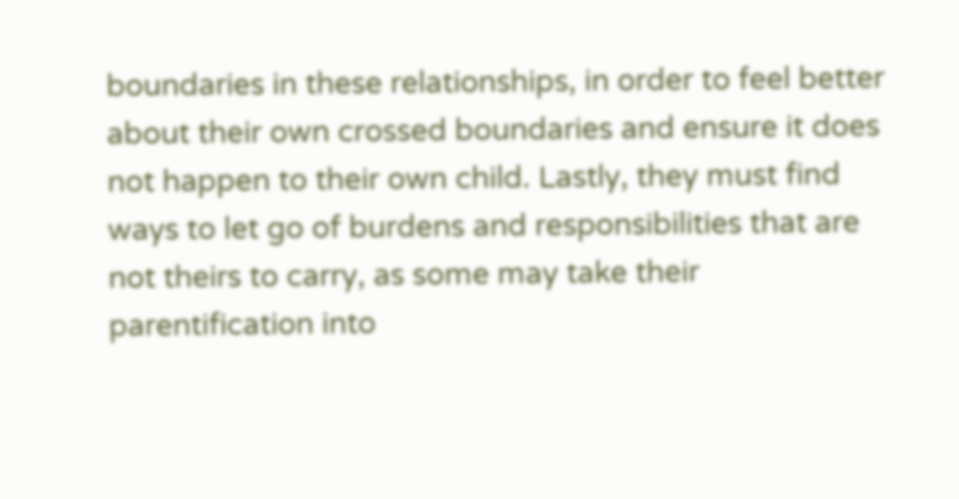boundaries in these relationships, in order to feel better about their own crossed boundaries and ensure it does not happen to their own child. Lastly, they must find ways to let go of burdens and responsibilities that are not theirs to carry, as some may take their parentification into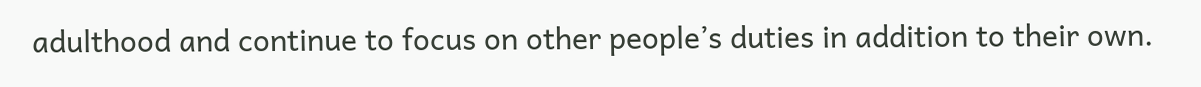adulthood and continue to focus on other people’s duties in addition to their own.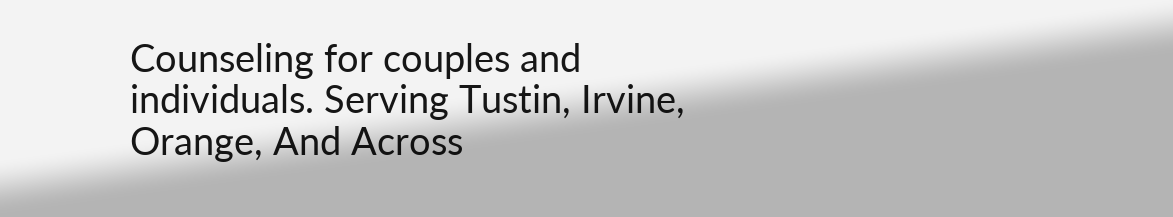Counseling for couples and individuals. Serving Tustin, Irvine, Orange, And Across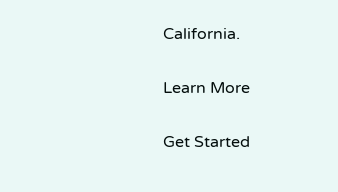California.

Learn More

Get Started